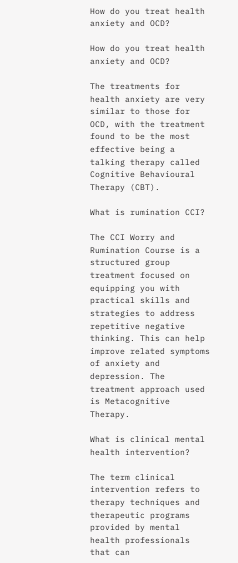How do you treat health anxiety and OCD?

How do you treat health anxiety and OCD?

The treatments for health anxiety are very similar to those for OCD, with the treatment found to be the most effective being a talking therapy called Cognitive Behavioural Therapy (CBT).

What is rumination CCI?

The CCI Worry and Rumination Course is a structured group treatment focused on equipping you with practical skills and strategies to address repetitive negative thinking. This can help improve related symptoms of anxiety and depression. The treatment approach used is Metacognitive Therapy.

What is clinical mental health intervention?

The term clinical intervention refers to therapy techniques and therapeutic programs provided by mental health professionals that can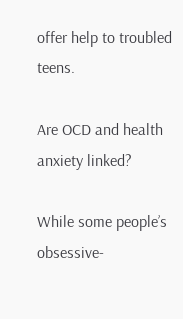offer help to troubled teens.

Are OCD and health anxiety linked?

While some people’s obsessive-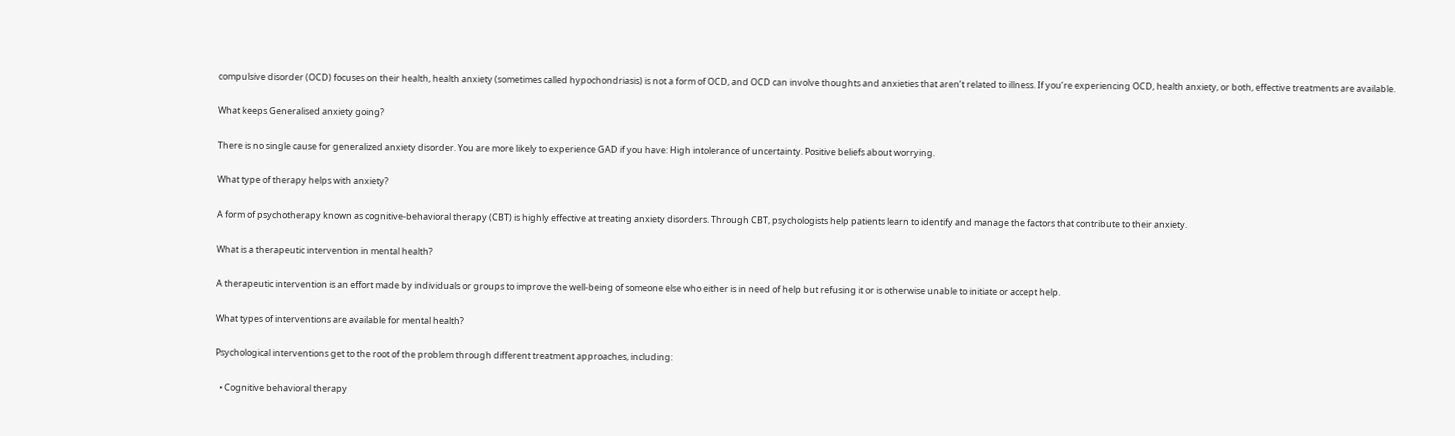compulsive disorder (OCD) focuses on their health, health anxiety (sometimes called hypochondriasis) is not a form of OCD, and OCD can involve thoughts and anxieties that aren’t related to illness. If you’re experiencing OCD, health anxiety, or both, effective treatments are available.

What keeps Generalised anxiety going?

There is no single cause for generalized anxiety disorder. You are more likely to experience GAD if you have: High intolerance of uncertainty. Positive beliefs about worrying.

What type of therapy helps with anxiety?

A form of psychotherapy known as cognitive-behavioral therapy (CBT) is highly effective at treating anxiety disorders. Through CBT, psychologists help patients learn to identify and manage the factors that contribute to their anxiety.

What is a therapeutic intervention in mental health?

A therapeutic intervention is an effort made by individuals or groups to improve the well-being of someone else who either is in need of help but refusing it or is otherwise unable to initiate or accept help.

What types of interventions are available for mental health?

Psychological interventions get to the root of the problem through different treatment approaches, including:

  • Cognitive behavioral therapy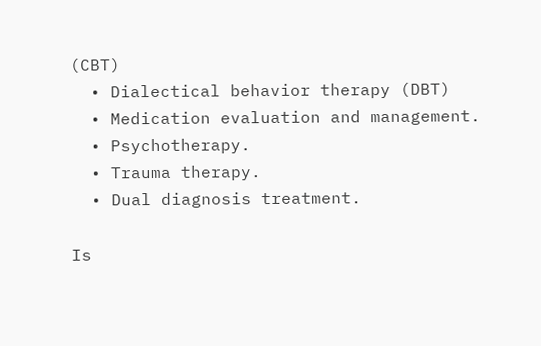(CBT)
  • Dialectical behavior therapy (DBT)
  • Medication evaluation and management.
  • Psychotherapy.
  • Trauma therapy.
  • Dual diagnosis treatment.

Is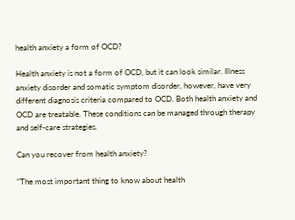health anxiety a form of OCD?

Health anxiety is not a form of OCD, but it can look similar. Illness anxiety disorder and somatic symptom disorder, however, have very different diagnosis criteria compared to OCD. Both health anxiety and OCD are treatable. These conditions can be managed through therapy and self-care strategies.

Can you recover from health anxiety?

“The most important thing to know about health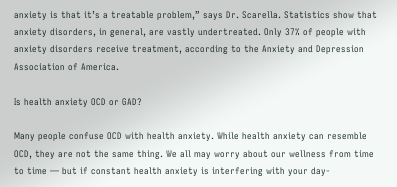anxiety is that it’s a treatable problem,” says Dr. Scarella. Statistics show that anxiety disorders, in general, are vastly undertreated. Only 37% of people with anxiety disorders receive treatment, according to the Anxiety and Depression Association of America.

Is health anxiety OCD or GAD?

Many people confuse OCD with health anxiety. While health anxiety can resemble OCD, they are not the same thing. We all may worry about our wellness from time to time — but if constant health anxiety is interfering with your day-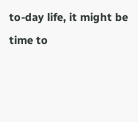to-day life, it might be time to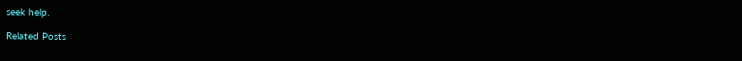seek help.

Related Posts